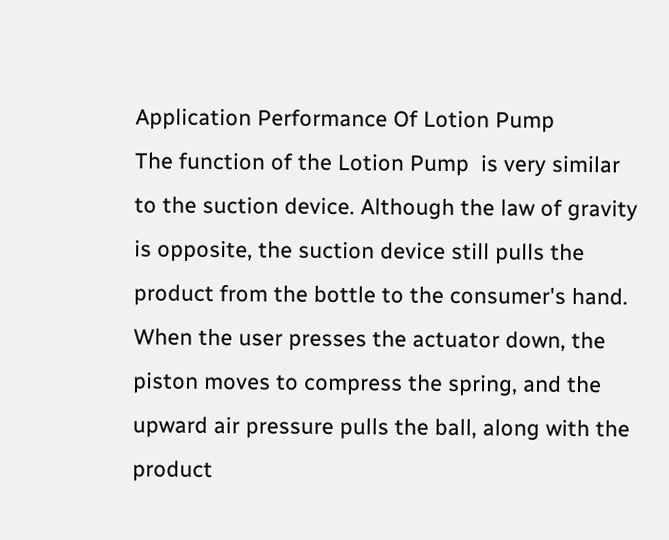Application Performance Of Lotion Pump
The function of the Lotion Pump  is very similar to the suction device. Although the law of gravity is opposite, the suction device still pulls the product from the bottle to the consumer's hand. When the user presses the actuator down, the piston moves to compress the spring, and the upward air pressure pulls the ball, along with the product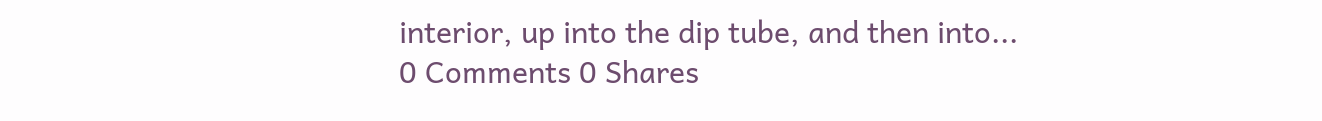interior, up into the dip tube, and then into...
0 Comments 0 Shares